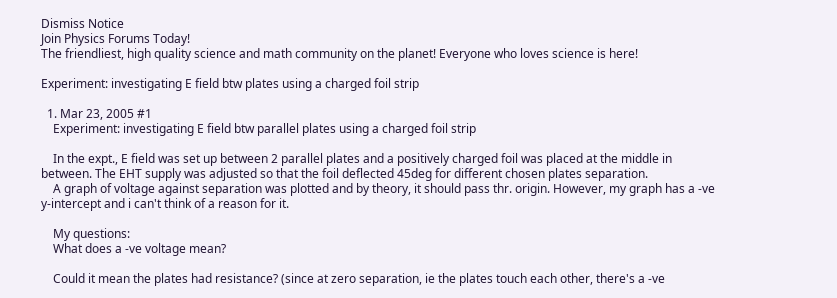Dismiss Notice
Join Physics Forums Today!
The friendliest, high quality science and math community on the planet! Everyone who loves science is here!

Experiment: investigating E field btw plates using a charged foil strip

  1. Mar 23, 2005 #1
    Experiment: investigating E field btw parallel plates using a charged foil strip

    In the expt., E field was set up between 2 parallel plates and a positively charged foil was placed at the middle in between. The EHT supply was adjusted so that the foil deflected 45deg for different chosen plates separation.
    A graph of voltage against separation was plotted and by theory, it should pass thr. origin. However, my graph has a -ve y-intercept and i can't think of a reason for it.

    My questions:
    What does a -ve voltage mean?

    Could it mean the plates had resistance? (since at zero separation, ie the plates touch each other, there's a -ve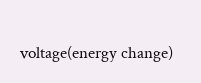voltage(energy change)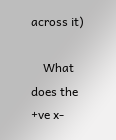across it)

    What does the +ve x-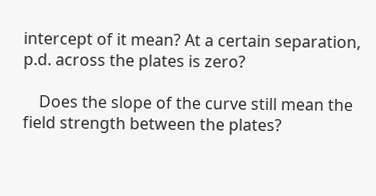intercept of it mean? At a certain separation, p.d. across the plates is zero?

    Does the slope of the curve still mean the field strength between the plates?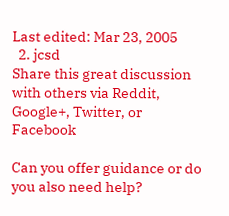Last edited: Mar 23, 2005
  2. jcsd
Share this great discussion with others via Reddit, Google+, Twitter, or Facebook

Can you offer guidance or do you also need help?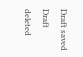Draft saved Draft deleted